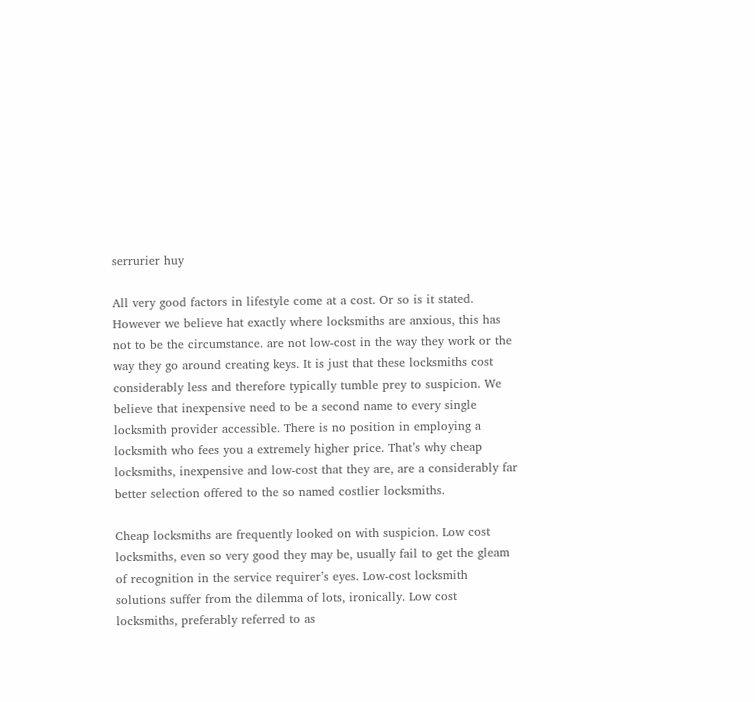serrurier huy

All very good factors in lifestyle come at a cost. Or so is it stated. However we believe hat exactly where locksmiths are anxious, this has not to be the circumstance. are not low-cost in the way they work or the way they go around creating keys. It is just that these locksmiths cost considerably less and therefore typically tumble prey to suspicion. We believe that inexpensive need to be a second name to every single locksmith provider accessible. There is no position in employing a locksmith who fees you a extremely higher price. That’s why cheap locksmiths, inexpensive and low-cost that they are, are a considerably far better selection offered to the so named costlier locksmiths.

Cheap locksmiths are frequently looked on with suspicion. Low cost locksmiths, even so very good they may be, usually fail to get the gleam of recognition in the service requirer’s eyes. Low-cost locksmith solutions suffer from the dilemma of lots, ironically. Low cost locksmiths, preferably referred to as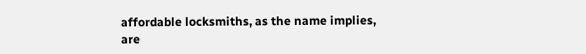affordable locksmiths, as the name implies, are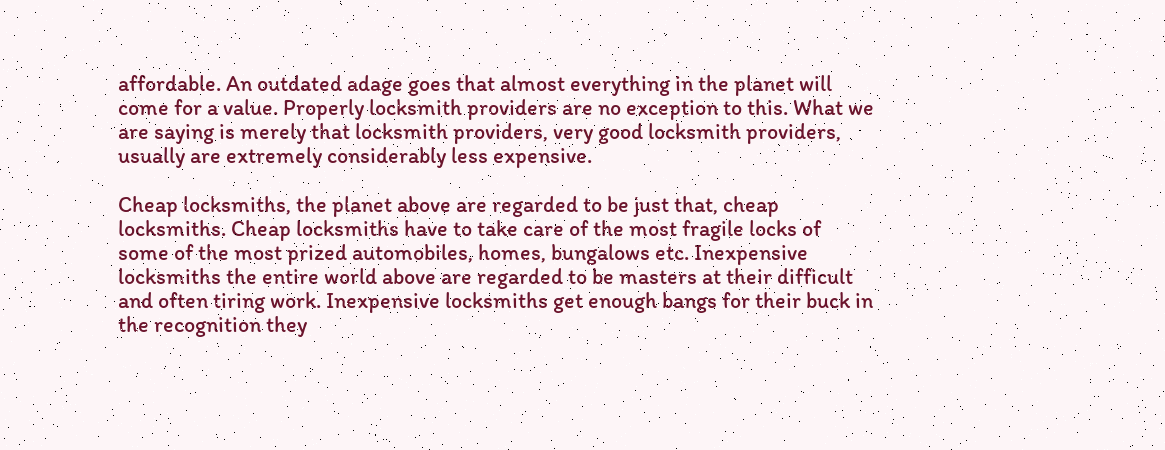affordable. An outdated adage goes that almost everything in the planet will come for a value. Properly locksmith providers are no exception to this. What we are saying is merely that locksmith providers, very good locksmith providers, usually are extremely considerably less expensive.

Cheap locksmiths, the planet above are regarded to be just that, cheap locksmiths. Cheap locksmiths have to take care of the most fragile locks of some of the most prized automobiles, homes, bungalows etc. Inexpensive locksmiths the entire world above are regarded to be masters at their difficult and often tiring work. Inexpensive locksmiths get enough bangs for their buck in the recognition they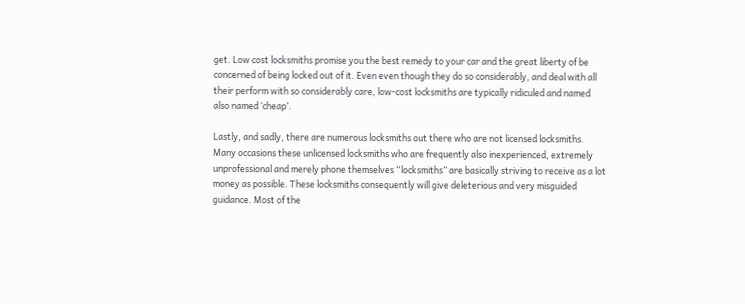get. Low cost locksmiths promise you the best remedy to your car and the great liberty of be concerned of being locked out of it. Even even though they do so considerably, and deal with all their perform with so considerably care, low-cost locksmiths are typically ridiculed and named also named ‘cheap’.

Lastly, and sadly, there are numerous locksmiths out there who are not licensed locksmiths. Many occasions these unlicensed locksmiths who are frequently also inexperienced, extremely unprofessional and merely phone themselves “locksmiths” are basically striving to receive as a lot money as possible. These locksmiths consequently will give deleterious and very misguided guidance. Most of the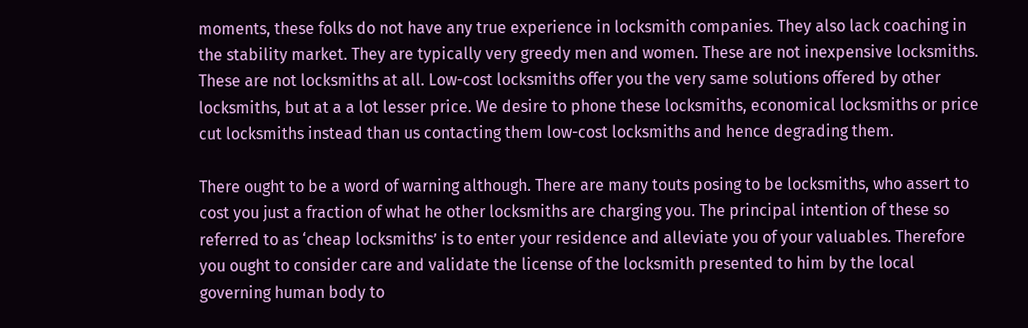moments, these folks do not have any true experience in locksmith companies. They also lack coaching in the stability market. They are typically very greedy men and women. These are not inexpensive locksmiths. These are not locksmiths at all. Low-cost locksmiths offer you the very same solutions offered by other locksmiths, but at a a lot lesser price. We desire to phone these locksmiths, economical locksmiths or price cut locksmiths instead than us contacting them low-cost locksmiths and hence degrading them.

There ought to be a word of warning although. There are many touts posing to be locksmiths, who assert to cost you just a fraction of what he other locksmiths are charging you. The principal intention of these so referred to as ‘cheap locksmiths’ is to enter your residence and alleviate you of your valuables. Therefore you ought to consider care and validate the license of the locksmith presented to him by the local governing human body to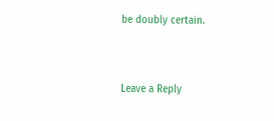be doubly certain.


Leave a Reply